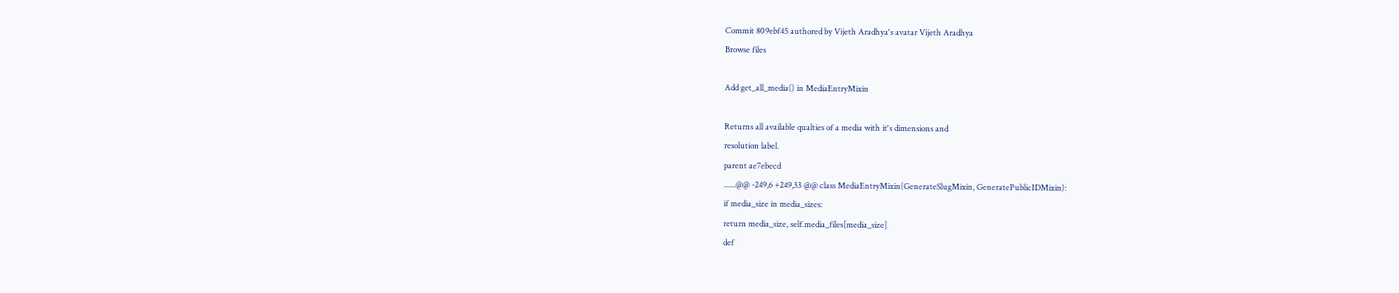Commit 809ebf45 authored by Vijeth Aradhya's avatar Vijeth Aradhya
Browse files

Add get_all_media() in MediaEntryMixin

Returns all available qualties of a media with it's dimensions and
resolution label.
parent ae7ebecd
......@@ -249,6 +249,33 @@ class MediaEntryMixin(GenerateSlugMixin, GeneratePublicIDMixin):
if media_size in media_sizes:
return media_size, self.media_files[media_size]
def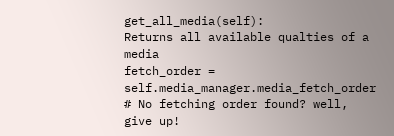get_all_media(self):
Returns all available qualties of a media
fetch_order = self.media_manager.media_fetch_order
# No fetching order found? well, give up!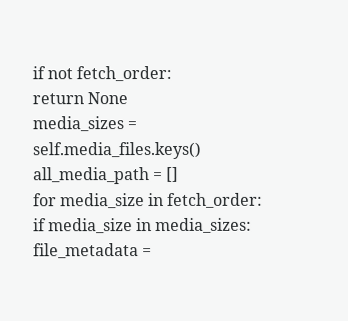if not fetch_order:
return None
media_sizes = self.media_files.keys()
all_media_path = []
for media_size in fetch_order:
if media_size in media_sizes:
file_metadata =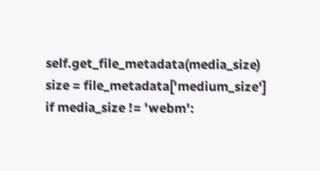self.get_file_metadata(media_size)
size = file_metadata['medium_size']
if media_size != 'webm':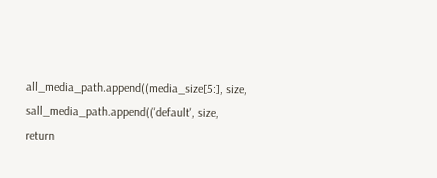all_media_path.append((media_size[5:], size,
sall_media_path.append(('default', size,
return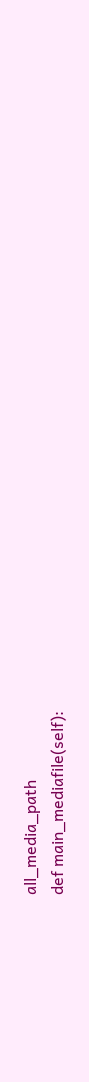all_media_path
def main_mediafile(self):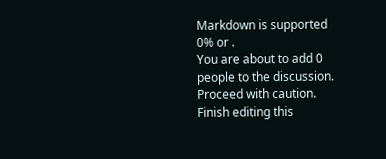Markdown is supported
0% or .
You are about to add 0 people to the discussion. Proceed with caution.
Finish editing this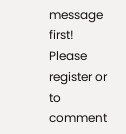message first!
Please register or to comment